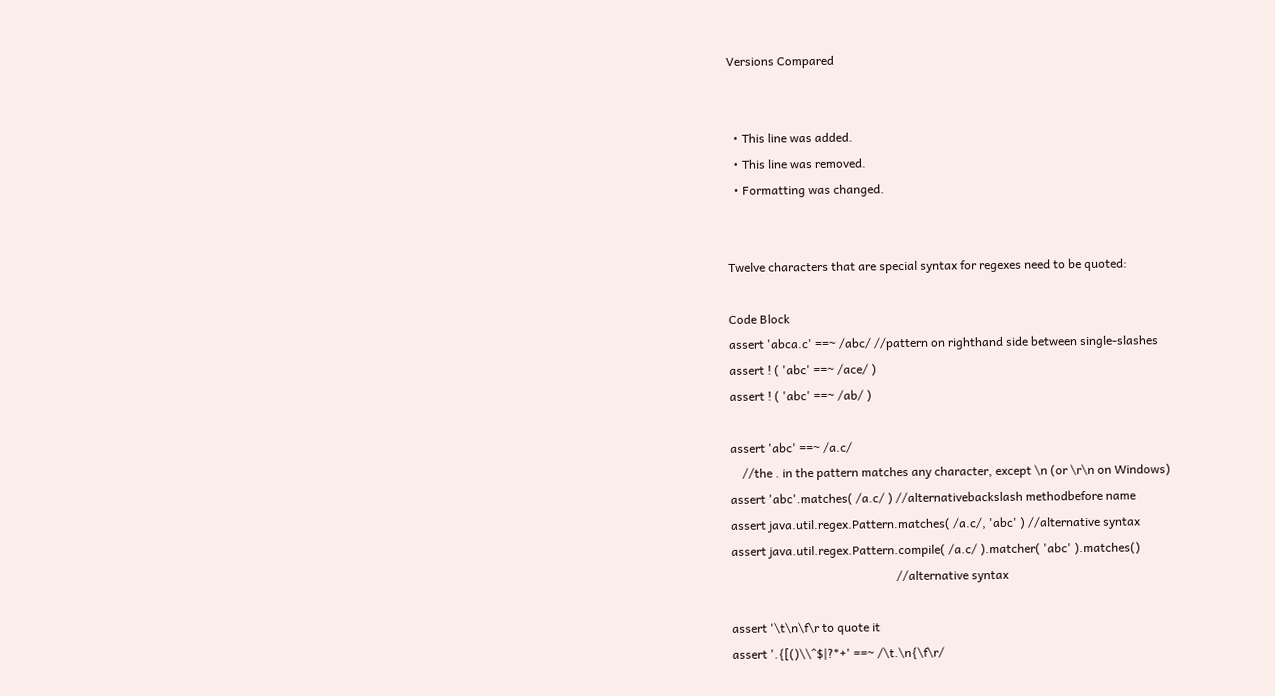Versions Compared


  • This line was added.
  • This line was removed.
  • Formatting was changed.


Twelve characters that are special syntax for regexes need to be quoted:

Code Block
assert 'abca.c' ==~ /abc/ //pattern on righthand side between single-slashes
assert ! ( 'abc' ==~ /ace/ )
assert ! ( 'abc' ==~ /ab/ )

assert 'abc' ==~ /a.c/
    //the . in the pattern matches any character, except \n (or \r\n on Windows)
assert 'abc'.matches( /a.c/ ) //alternativebackslash methodbefore name
assert java.util.regex.Pattern.matches( /a.c/, 'abc' ) //alternative syntax
assert java.util.regex.Pattern.compile( /a.c/ ).matcher( 'abc' ).matches()
                                                       //alternative syntax

assert '\t\n\f\r to quote it
assert '.{[()\\^$|?*+' ==~ /\t.\n{\f\r/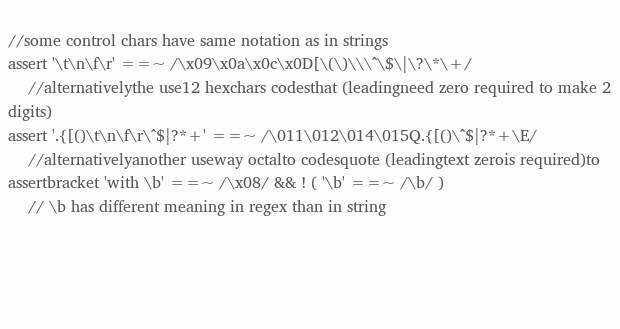//some control chars have same notation as in strings
assert '\t\n\f\r' ==~ /\x09\x0a\x0c\x0D[\(\)\\\^\$\|\?\*\+/
    //alternativelythe use12 hexchars codesthat (leadingneed zero required to make 2 digits)
assert '.{[()\t\n\f\r\^$|?*+' ==~ /\011\012\014\015Q.{[()\^$|?*+\E/
    //alternativelyanother useway octalto codesquote (leadingtext zerois required)to assertbracket 'with \b' ==~ /\x08/ && ! ( '\b' ==~ /\b/ )
    // \b has different meaning in regex than in string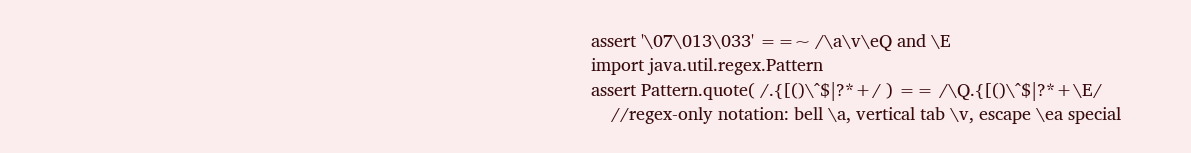assert '\07\013\033' ==~ /\a\v\eQ and \E
import java.util.regex.Pattern
assert Pattern.quote( /.{[()\^$|?*+/ ) == /\Q.{[()\^$|?*+\E/
    //regex-only notation: bell \a, vertical tab \v, escape \ea special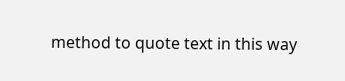method to quote text in this way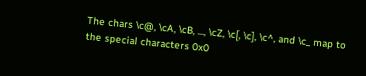The chars \c@, \cA, \cB, ..., \cZ, \c[, \c], \c^, and \c_ map to the special characters 0x0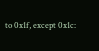to 0x1f, except 0x1c: